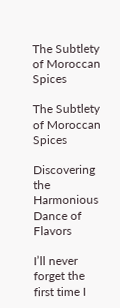The Subtlety of Moroccan Spices

The Subtlety of Moroccan Spices

Discovering the Harmonious Dance of Flavors

I’ll never forget the first time I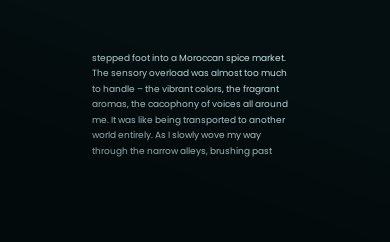stepped foot into a Moroccan spice market. The sensory overload was almost too much to handle – the vibrant colors, the fragrant aromas, the cacophony of voices all around me. It was like being transported to another world entirely. As I slowly wove my way through the narrow alleys, brushing past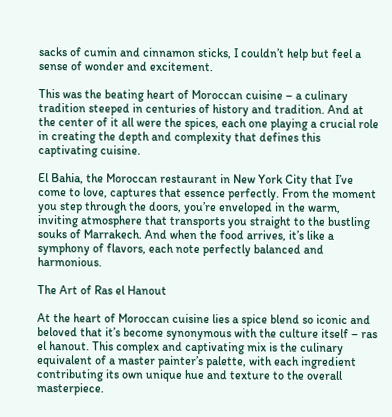sacks of cumin and cinnamon sticks, I couldn’t help but feel a sense of wonder and excitement.

This was the beating heart of Moroccan cuisine – a culinary tradition steeped in centuries of history and tradition. And at the center of it all were the spices, each one playing a crucial role in creating the depth and complexity that defines this captivating cuisine.

El Bahia, the Moroccan restaurant in New York City that I’ve come to love, captures that essence perfectly. From the moment you step through the doors, you’re enveloped in the warm, inviting atmosphere that transports you straight to the bustling souks of Marrakech. And when the food arrives, it’s like a symphony of flavors, each note perfectly balanced and harmonious.

The Art of Ras el Hanout

At the heart of Moroccan cuisine lies a spice blend so iconic and beloved that it’s become synonymous with the culture itself – ras el hanout. This complex and captivating mix is the culinary equivalent of a master painter’s palette, with each ingredient contributing its own unique hue and texture to the overall masterpiece.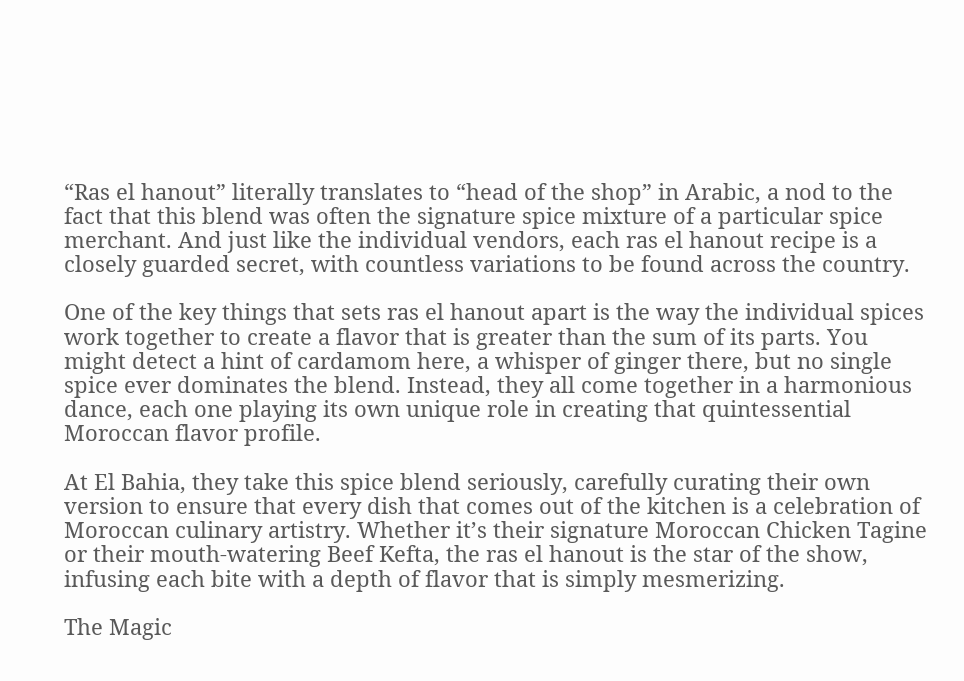“Ras el hanout” literally translates to “head of the shop” in Arabic, a nod to the fact that this blend was often the signature spice mixture of a particular spice merchant. And just like the individual vendors, each ras el hanout recipe is a closely guarded secret, with countless variations to be found across the country.

One of the key things that sets ras el hanout apart is the way the individual spices work together to create a flavor that is greater than the sum of its parts. You might detect a hint of cardamom here, a whisper of ginger there, but no single spice ever dominates the blend. Instead, they all come together in a harmonious dance, each one playing its own unique role in creating that quintessential Moroccan flavor profile.

At El Bahia, they take this spice blend seriously, carefully curating their own version to ensure that every dish that comes out of the kitchen is a celebration of Moroccan culinary artistry. Whether it’s their signature Moroccan Chicken Tagine or their mouth-watering Beef Kefta, the ras el hanout is the star of the show, infusing each bite with a depth of flavor that is simply mesmerizing.

The Magic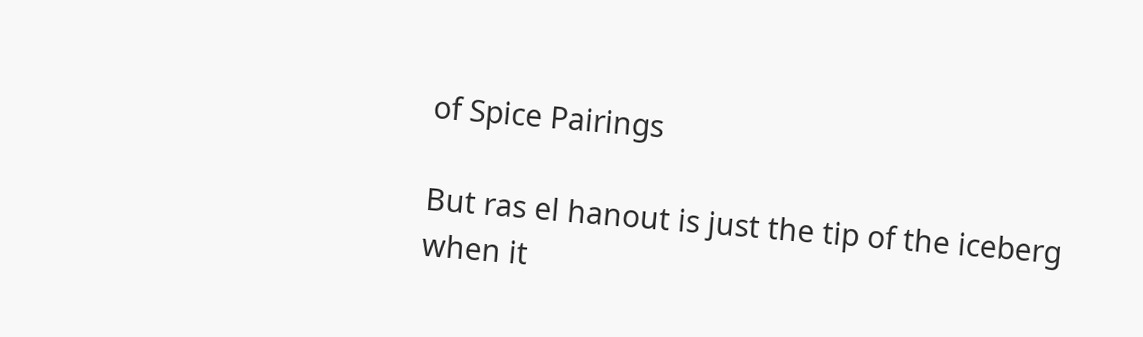of Spice Pairings

But ras el hanout is just the tip of the iceberg when it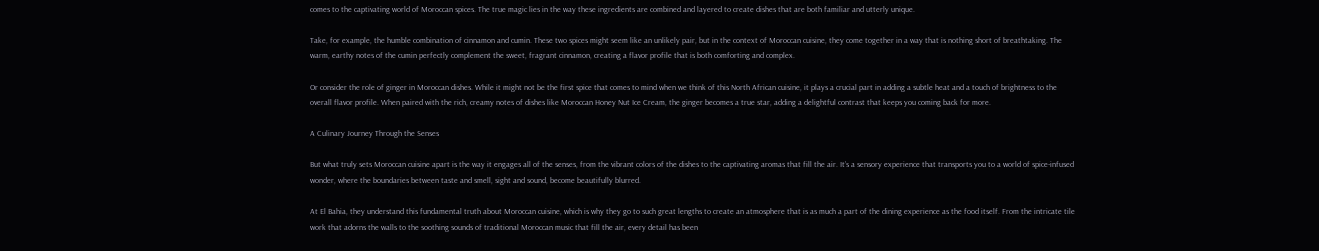comes to the captivating world of Moroccan spices. The true magic lies in the way these ingredients are combined and layered to create dishes that are both familiar and utterly unique.

Take, for example, the humble combination of cinnamon and cumin. These two spices might seem like an unlikely pair, but in the context of Moroccan cuisine, they come together in a way that is nothing short of breathtaking. The warm, earthy notes of the cumin perfectly complement the sweet, fragrant cinnamon, creating a flavor profile that is both comforting and complex.

Or consider the role of ginger in Moroccan dishes. While it might not be the first spice that comes to mind when we think of this North African cuisine, it plays a crucial part in adding a subtle heat and a touch of brightness to the overall flavor profile. When paired with the rich, creamy notes of dishes like Moroccan Honey Nut Ice Cream, the ginger becomes a true star, adding a delightful contrast that keeps you coming back for more.

A Culinary Journey Through the Senses

But what truly sets Moroccan cuisine apart is the way it engages all of the senses, from the vibrant colors of the dishes to the captivating aromas that fill the air. It’s a sensory experience that transports you to a world of spice-infused wonder, where the boundaries between taste and smell, sight and sound, become beautifully blurred.

At El Bahia, they understand this fundamental truth about Moroccan cuisine, which is why they go to such great lengths to create an atmosphere that is as much a part of the dining experience as the food itself. From the intricate tile work that adorns the walls to the soothing sounds of traditional Moroccan music that fill the air, every detail has been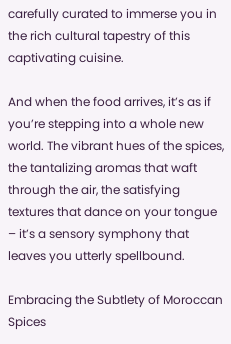carefully curated to immerse you in the rich cultural tapestry of this captivating cuisine.

And when the food arrives, it’s as if you’re stepping into a whole new world. The vibrant hues of the spices, the tantalizing aromas that waft through the air, the satisfying textures that dance on your tongue – it’s a sensory symphony that leaves you utterly spellbound.

Embracing the Subtlety of Moroccan Spices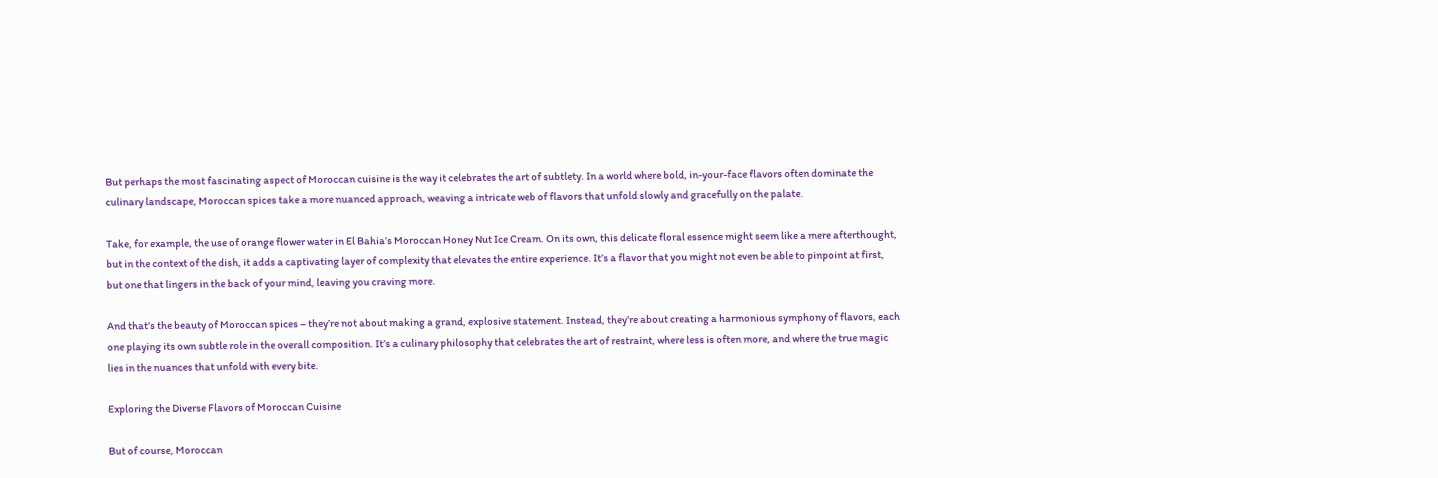But perhaps the most fascinating aspect of Moroccan cuisine is the way it celebrates the art of subtlety. In a world where bold, in-your-face flavors often dominate the culinary landscape, Moroccan spices take a more nuanced approach, weaving a intricate web of flavors that unfold slowly and gracefully on the palate.

Take, for example, the use of orange flower water in El Bahia’s Moroccan Honey Nut Ice Cream. On its own, this delicate floral essence might seem like a mere afterthought, but in the context of the dish, it adds a captivating layer of complexity that elevates the entire experience. It’s a flavor that you might not even be able to pinpoint at first, but one that lingers in the back of your mind, leaving you craving more.

And that’s the beauty of Moroccan spices – they’re not about making a grand, explosive statement. Instead, they’re about creating a harmonious symphony of flavors, each one playing its own subtle role in the overall composition. It’s a culinary philosophy that celebrates the art of restraint, where less is often more, and where the true magic lies in the nuances that unfold with every bite.

Exploring the Diverse Flavors of Moroccan Cuisine

But of course, Moroccan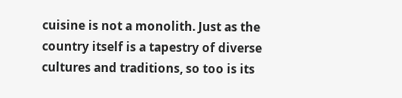cuisine is not a monolith. Just as the country itself is a tapestry of diverse cultures and traditions, so too is its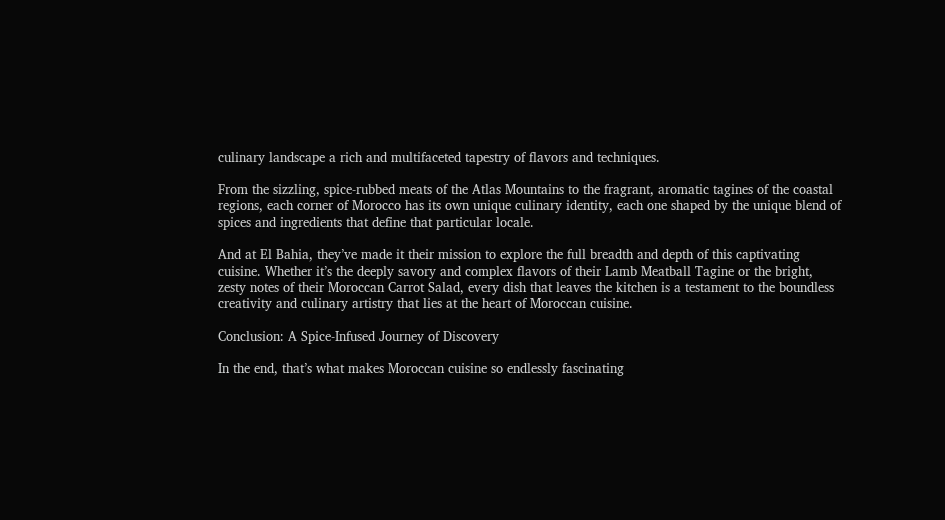culinary landscape a rich and multifaceted tapestry of flavors and techniques.

From the sizzling, spice-rubbed meats of the Atlas Mountains to the fragrant, aromatic tagines of the coastal regions, each corner of Morocco has its own unique culinary identity, each one shaped by the unique blend of spices and ingredients that define that particular locale.

And at El Bahia, they’ve made it their mission to explore the full breadth and depth of this captivating cuisine. Whether it’s the deeply savory and complex flavors of their Lamb Meatball Tagine or the bright, zesty notes of their Moroccan Carrot Salad, every dish that leaves the kitchen is a testament to the boundless creativity and culinary artistry that lies at the heart of Moroccan cuisine.

Conclusion: A Spice-Infused Journey of Discovery

In the end, that’s what makes Moroccan cuisine so endlessly fascinating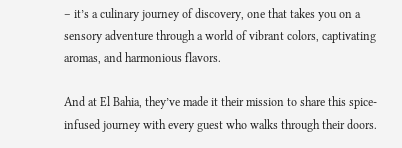– it’s a culinary journey of discovery, one that takes you on a sensory adventure through a world of vibrant colors, captivating aromas, and harmonious flavors.

And at El Bahia, they’ve made it their mission to share this spice-infused journey with every guest who walks through their doors.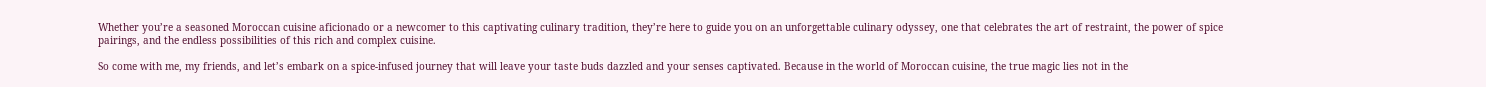Whether you’re a seasoned Moroccan cuisine aficionado or a newcomer to this captivating culinary tradition, they’re here to guide you on an unforgettable culinary odyssey, one that celebrates the art of restraint, the power of spice pairings, and the endless possibilities of this rich and complex cuisine.

So come with me, my friends, and let’s embark on a spice-infused journey that will leave your taste buds dazzled and your senses captivated. Because in the world of Moroccan cuisine, the true magic lies not in the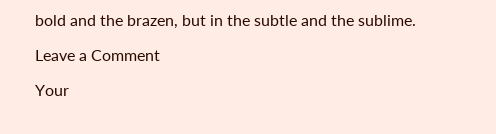bold and the brazen, but in the subtle and the sublime.

Leave a Comment

Your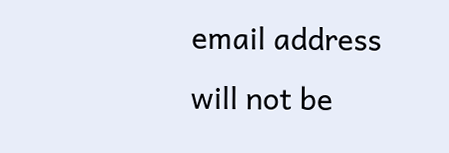email address will not be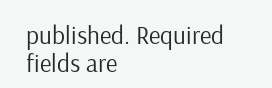published. Required fields are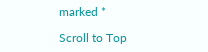marked *

Scroll to Top